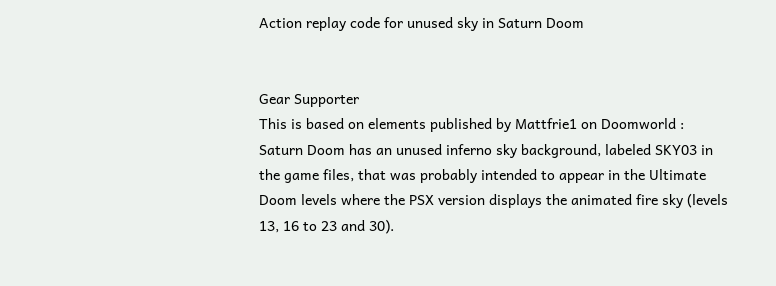Action replay code for unused sky in Saturn Doom


Gear Supporter
This is based on elements published by Mattfrie1 on Doomworld : Saturn Doom has an unused inferno sky background, labeled SKY03 in the game files, that was probably intended to appear in the Ultimate Doom levels where the PSX version displays the animated fire sky (levels 13, 16 to 23 and 30).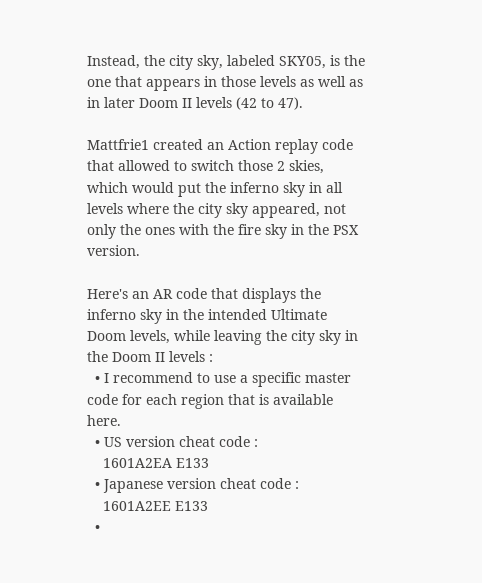Instead, the city sky, labeled SKY05, is the one that appears in those levels as well as in later Doom II levels (42 to 47).

Mattfrie1 created an Action replay code that allowed to switch those 2 skies, which would put the inferno sky in all levels where the city sky appeared, not only the ones with the fire sky in the PSX version.

Here's an AR code that displays the inferno sky in the intended Ultimate Doom levels, while leaving the city sky in the Doom II levels :
  • I recommend to use a specific master code for each region that is available here.
  • US version cheat code :
    1601A2EA E133
  • Japanese version cheat code :
    1601A2EE E133
  •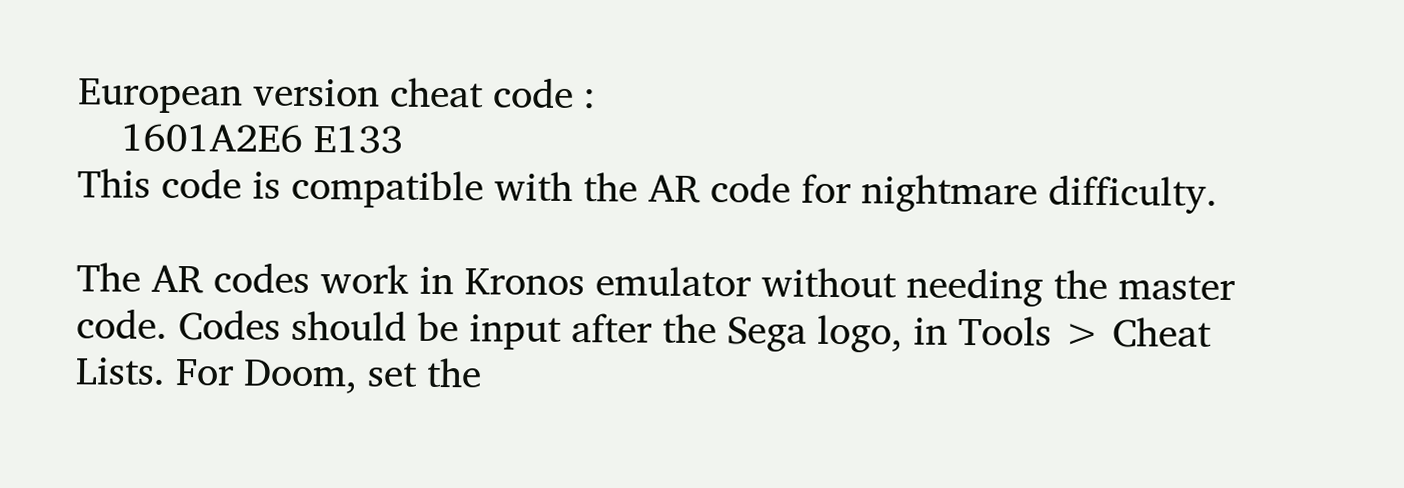European version cheat code :
    1601A2E6 E133
This code is compatible with the AR code for nightmare difficulty.

The AR codes work in Kronos emulator without needing the master code. Codes should be input after the Sega logo, in Tools > Cheat Lists. For Doom, set the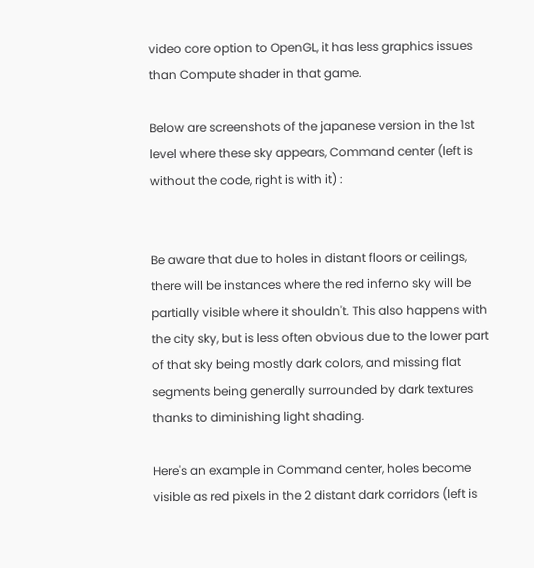video core option to OpenGL, it has less graphics issues than Compute shader in that game.

Below are screenshots of the japanese version in the 1st level where these sky appears, Command center (left is without the code, right is with it) :


Be aware that due to holes in distant floors or ceilings, there will be instances where the red inferno sky will be partially visible where it shouldn't. This also happens with the city sky, but is less often obvious due to the lower part of that sky being mostly dark colors, and missing flat segments being generally surrounded by dark textures thanks to diminishing light shading.

Here's an example in Command center, holes become visible as red pixels in the 2 distant dark corridors (left is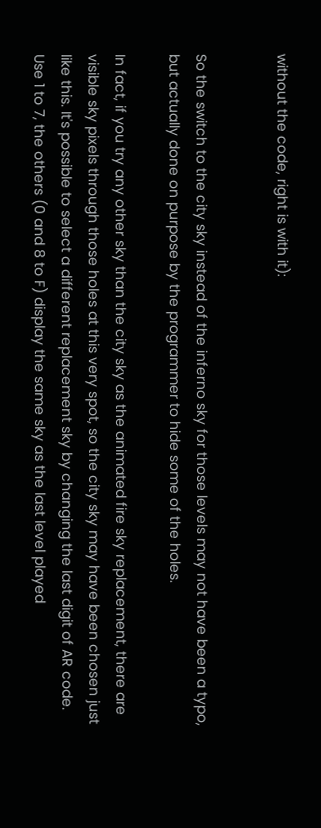without the code, right is with it):


So the switch to the city sky instead of the inferno sky for those levels may not have been a typo, but actually done on purpose by the programmer to hide some of the holes.

In fact, if you try any other sky than the city sky as the animated fire sky replacement, there are visible sky pixels through those holes at this very spot, so the city sky may have been chosen just like this. It's possible to select a different replacement sky by changing the last digit of AR code. Use 1 to 7, the others (0 and 8 to F) display the same sky as the last level played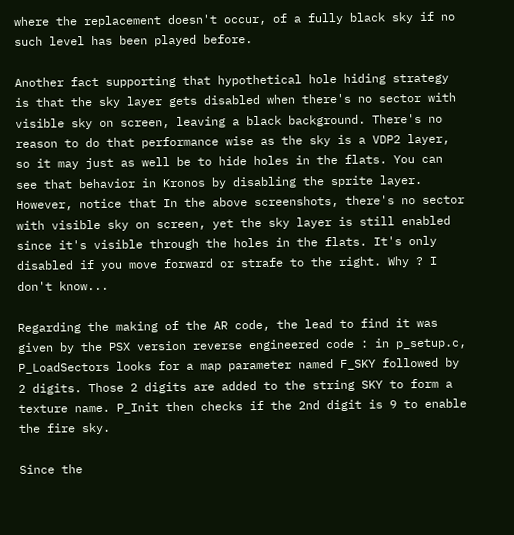where the replacement doesn't occur, of a fully black sky if no such level has been played before.

Another fact supporting that hypothetical hole hiding strategy is that the sky layer gets disabled when there's no sector with visible sky on screen, leaving a black background. There's no reason to do that performance wise as the sky is a VDP2 layer, so it may just as well be to hide holes in the flats. You can see that behavior in Kronos by disabling the sprite layer. However, notice that In the above screenshots, there's no sector with visible sky on screen, yet the sky layer is still enabled since it's visible through the holes in the flats. It's only disabled if you move forward or strafe to the right. Why ? I don't know...

Regarding the making of the AR code, the lead to find it was given by the PSX version reverse engineered code : in p_setup.c, P_LoadSectors looks for a map parameter named F_SKY followed by 2 digits. Those 2 digits are added to the string SKY to form a texture name. P_Init then checks if the 2nd digit is 9 to enable the fire sky.

Since the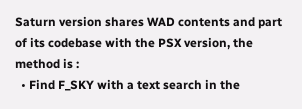Saturn version shares WAD contents and part of its codebase with the PSX version, the method is :
  • Find F_SKY with a text search in the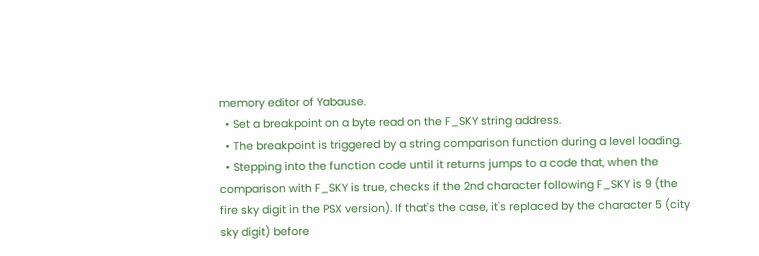memory editor of Yabause.
  • Set a breakpoint on a byte read on the F_SKY string address.
  • The breakpoint is triggered by a string comparison function during a level loading.
  • Stepping into the function code until it returns jumps to a code that, when the comparison with F_SKY is true, checks if the 2nd character following F_SKY is 9 (the fire sky digit in the PSX version). If that's the case, it's replaced by the character 5 (city sky digit) before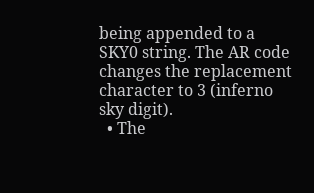being appended to a SKY0 string. The AR code changes the replacement character to 3 (inferno sky digit).
  • The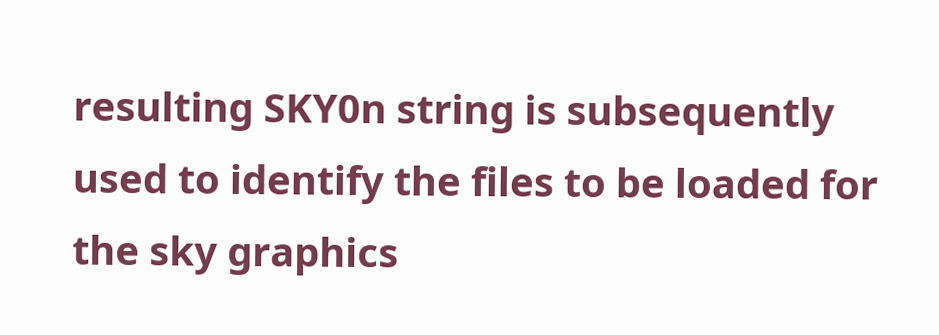resulting SKY0n string is subsequently used to identify the files to be loaded for the sky graphics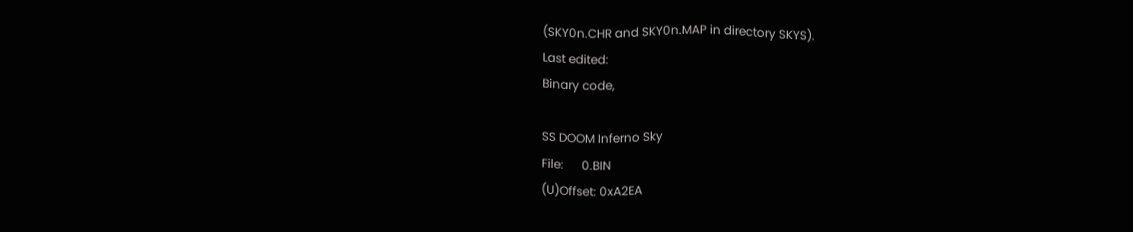(SKY0n.CHR and SKY0n.MAP in directory SKYS).
Last edited:
Binary code,

SS DOOM Inferno Sky
File:      0.BIN
(U)Offset: 0xA2EA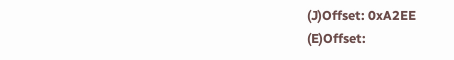(J)Offset: 0xA2EE
(E)Offset: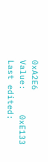0xA2E6
Value:     0xE133
Last edited: